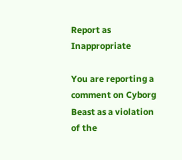Report as Inappropriate

You are reporting a comment on Cyborg Beast as a violation of the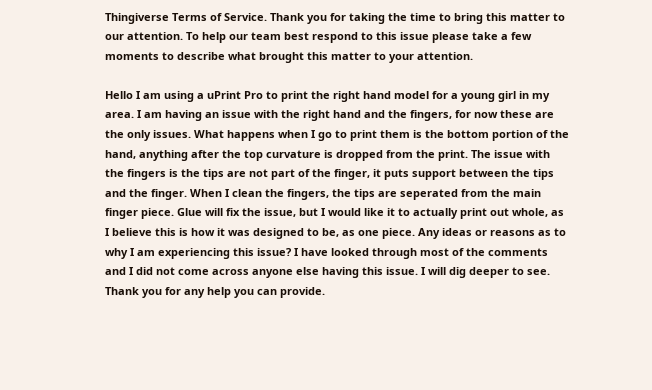Thingiverse Terms of Service. Thank you for taking the time to bring this matter to our attention. To help our team best respond to this issue please take a few moments to describe what brought this matter to your attention.

Hello I am using a uPrint Pro to print the right hand model for a young girl in my area. I am having an issue with the right hand and the fingers, for now these are the only issues. What happens when I go to print them is the bottom portion of the hand, anything after the top curvature is dropped from the print. The issue with the fingers is the tips are not part of the finger, it puts support between the tips and the finger. When I clean the fingers, the tips are seperated from the main finger piece. Glue will fix the issue, but I would like it to actually print out whole, as I believe this is how it was designed to be, as one piece. Any ideas or reasons as to why I am experiencing this issue? I have looked through most of the comments and I did not come across anyone else having this issue. I will dig deeper to see.
Thank you for any help you can provide.